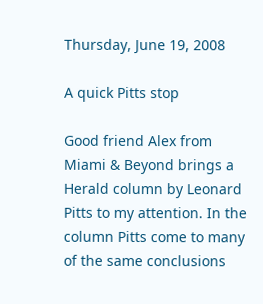Thursday, June 19, 2008

A quick Pitts stop

Good friend Alex from Miami & Beyond brings a Herald column by Leonard Pitts to my attention. In the column Pitts come to many of the same conclusions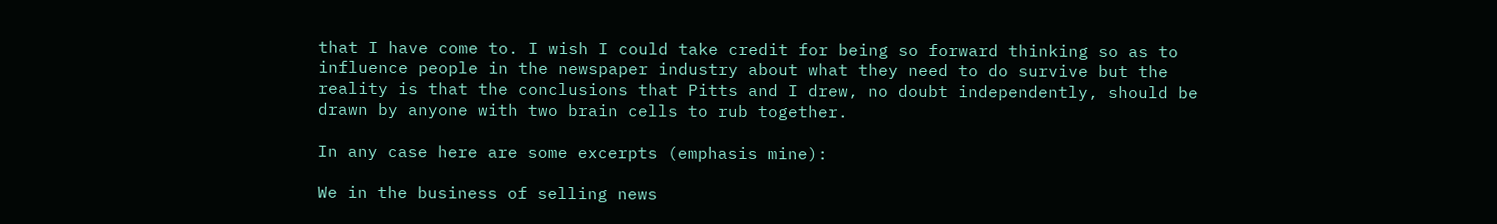that I have come to. I wish I could take credit for being so forward thinking so as to influence people in the newspaper industry about what they need to do survive but the reality is that the conclusions that Pitts and I drew, no doubt independently, should be drawn by anyone with two brain cells to rub together.

In any case here are some excerpts (emphasis mine):

We in the business of selling news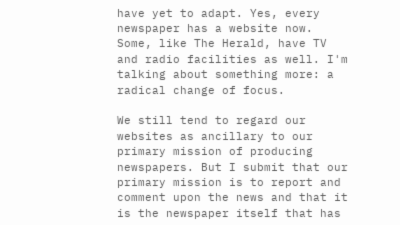have yet to adapt. Yes, every newspaper has a website now. Some, like The Herald, have TV and radio facilities as well. I'm talking about something more: a radical change of focus.

We still tend to regard our websites as ancillary to our primary mission of producing newspapers. But I submit that our primary mission is to report and comment upon the news and that it is the newspaper itself that has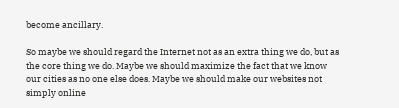become ancillary.

So maybe we should regard the Internet not as an extra thing we do, but as the core thing we do. Maybe we should maximize the fact that we know our cities as no one else does. Maybe we should make our websites not simply online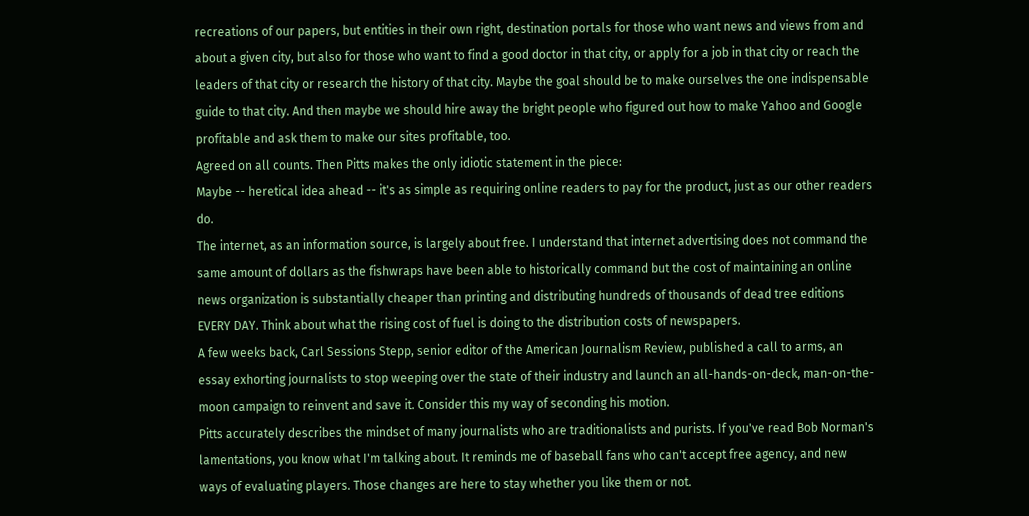recreations of our papers, but entities in their own right, destination portals for those who want news and views from and about a given city, but also for those who want to find a good doctor in that city, or apply for a job in that city or reach the leaders of that city or research the history of that city. Maybe the goal should be to make ourselves the one indispensable guide to that city. And then maybe we should hire away the bright people who figured out how to make Yahoo and Google profitable and ask them to make our sites profitable, too.
Agreed on all counts. Then Pitts makes the only idiotic statement in the piece:
Maybe -- heretical idea ahead -- it's as simple as requiring online readers to pay for the product, just as our other readers do.
The internet, as an information source, is largely about free. I understand that internet advertising does not command the same amount of dollars as the fishwraps have been able to historically command but the cost of maintaining an online news organization is substantially cheaper than printing and distributing hundreds of thousands of dead tree editions EVERY DAY. Think about what the rising cost of fuel is doing to the distribution costs of newspapers.
A few weeks back, Carl Sessions Stepp, senior editor of the American Journalism Review, published a call to arms, an essay exhorting journalists to stop weeping over the state of their industry and launch an all-hands-on-deck, man-on-the-moon campaign to reinvent and save it. Consider this my way of seconding his motion.
Pitts accurately describes the mindset of many journalists who are traditionalists and purists. If you've read Bob Norman's lamentations, you know what I'm talking about. It reminds me of baseball fans who can't accept free agency, and new ways of evaluating players. Those changes are here to stay whether you like them or not.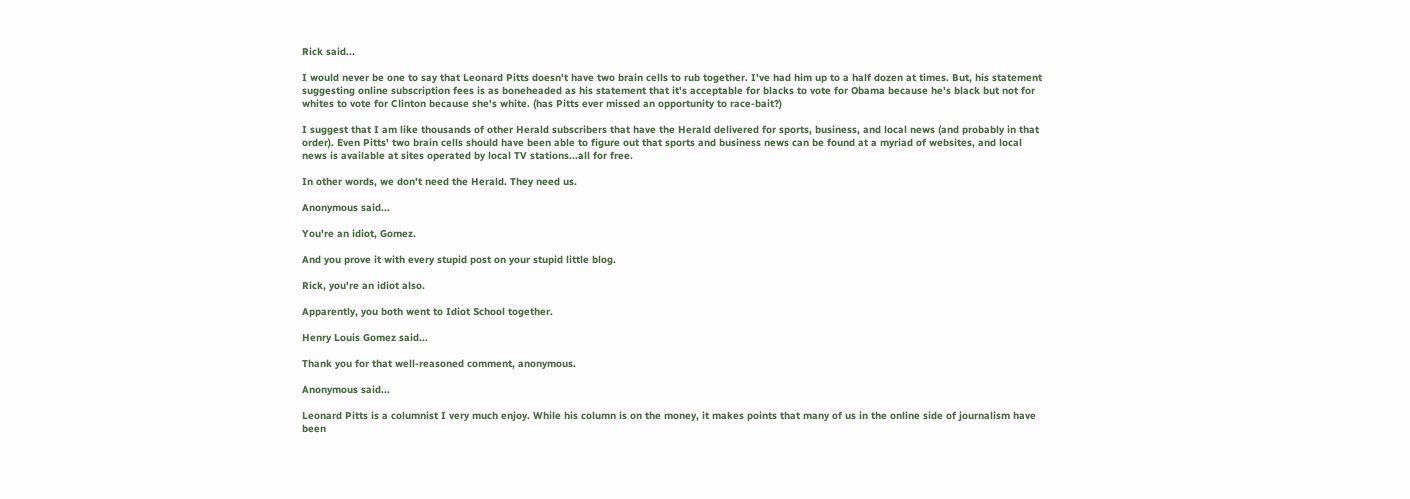Rick said...

I would never be one to say that Leonard Pitts doesn't have two brain cells to rub together. I've had him up to a half dozen at times. But, his statement suggesting online subscription fees is as boneheaded as his statement that it's acceptable for blacks to vote for Obama because he's black but not for whites to vote for Clinton because she's white. (has Pitts ever missed an opportunity to race-bait?)

I suggest that I am like thousands of other Herald subscribers that have the Herald delivered for sports, business, and local news (and probably in that order). Even Pitts' two brain cells should have been able to figure out that sports and business news can be found at a myriad of websites, and local news is available at sites operated by local TV stations...all for free.

In other words, we don't need the Herald. They need us.

Anonymous said...

You're an idiot, Gomez.

And you prove it with every stupid post on your stupid little blog.

Rick, you're an idiot also.

Apparently, you both went to Idiot School together.

Henry Louis Gomez said...

Thank you for that well-reasoned comment, anonymous.

Anonymous said...

Leonard Pitts is a columnist I very much enjoy. While his column is on the money, it makes points that many of us in the online side of journalism have been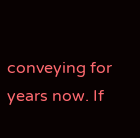conveying for years now. If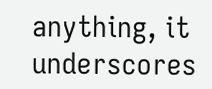anything, it underscores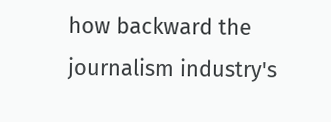how backward the journalism industry's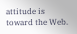attitude is toward the Web.